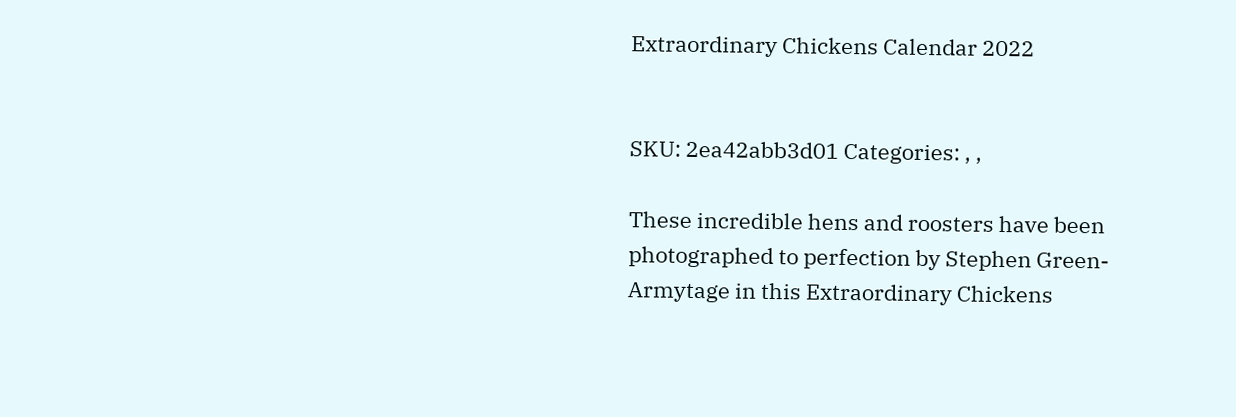Extraordinary Chickens Calendar 2022


SKU: 2ea42abb3d01 Categories: , ,

These incredible hens and roosters have been photographed to perfection by Stephen Green-Armytage in this Extraordinary Chickens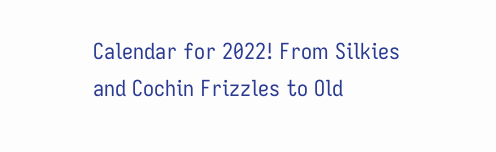Calendar for 2022! From Silkies and Cochin Frizzles to Old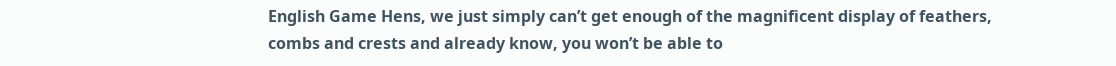English Game Hens, we just simply can’t get enough of the magnificent display of feathers, combs and crests and already know, you won’t be able to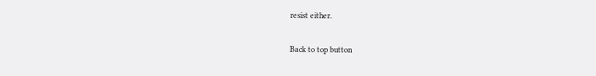resist either.

Back to top button